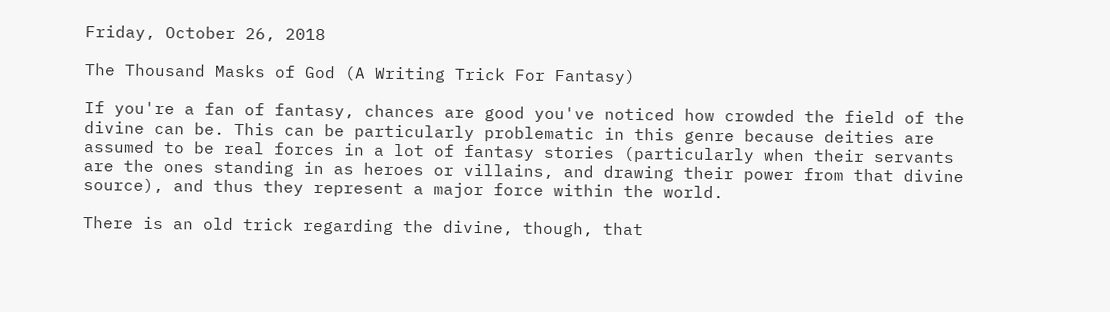Friday, October 26, 2018

The Thousand Masks of God (A Writing Trick For Fantasy)

If you're a fan of fantasy, chances are good you've noticed how crowded the field of the divine can be. This can be particularly problematic in this genre because deities are assumed to be real forces in a lot of fantasy stories (particularly when their servants are the ones standing in as heroes or villains, and drawing their power from that divine source), and thus they represent a major force within the world.

There is an old trick regarding the divine, though, that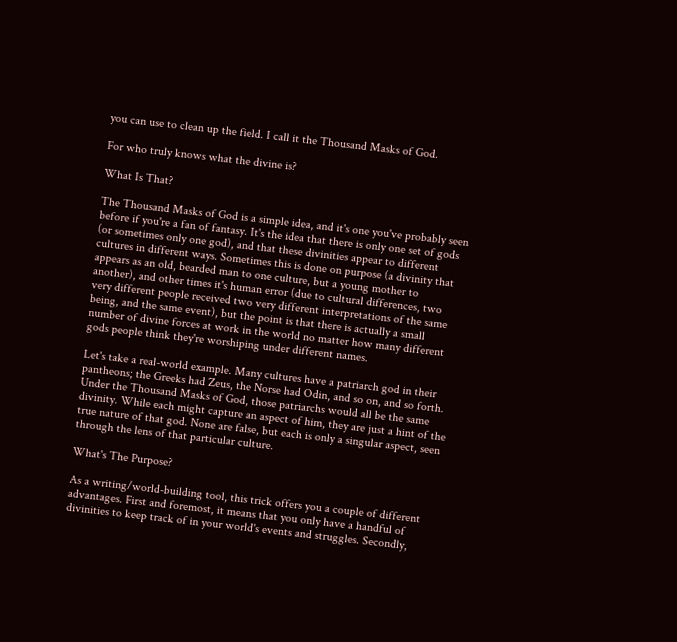you can use to clean up the field. I call it the Thousand Masks of God.

For who truly knows what the divine is?

What Is That?

The Thousand Masks of God is a simple idea, and it's one you've probably seen before if you're a fan of fantasy. It's the idea that there is only one set of gods (or sometimes only one god), and that these divinities appear to different cultures in different ways. Sometimes this is done on purpose (a divinity that appears as an old, bearded man to one culture, but a young mother to another), and other times it's human error (due to cultural differences, two very different people received two very different interpretations of the same being, and the same event), but the point is that there is actually a small number of divine forces at work in the world no matter how many different gods people think they're worshiping under different names.

Let's take a real-world example. Many cultures have a patriarch god in their pantheons; the Greeks had Zeus, the Norse had Odin, and so on, and so forth. Under the Thousand Masks of God, those patriarchs would all be the same divinity. While each might capture an aspect of him, they are just a hint of the true nature of that god. None are false, but each is only a singular aspect, seen through the lens of that particular culture.

What's The Purpose?

As a writing/world-building tool, this trick offers you a couple of different advantages. First and foremost, it means that you only have a handful of divinities to keep track of in your world's events and struggles. Secondly,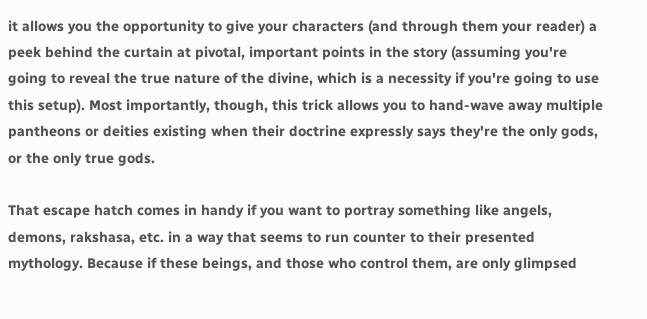it allows you the opportunity to give your characters (and through them your reader) a peek behind the curtain at pivotal, important points in the story (assuming you're going to reveal the true nature of the divine, which is a necessity if you're going to use this setup). Most importantly, though, this trick allows you to hand-wave away multiple pantheons or deities existing when their doctrine expressly says they're the only gods, or the only true gods.

That escape hatch comes in handy if you want to portray something like angels, demons, rakshasa, etc. in a way that seems to run counter to their presented mythology. Because if these beings, and those who control them, are only glimpsed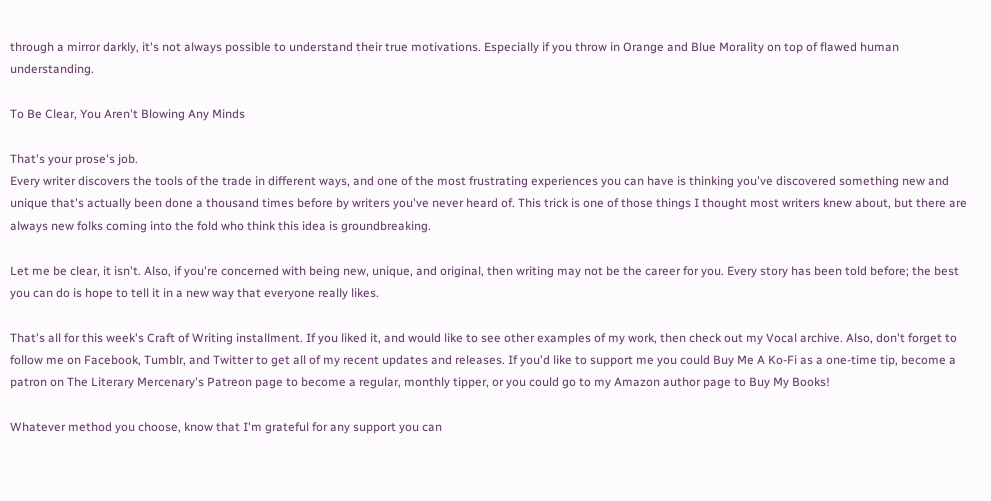through a mirror darkly, it's not always possible to understand their true motivations. Especially if you throw in Orange and Blue Morality on top of flawed human understanding.

To Be Clear, You Aren't Blowing Any Minds

That's your prose's job.
Every writer discovers the tools of the trade in different ways, and one of the most frustrating experiences you can have is thinking you've discovered something new and unique that's actually been done a thousand times before by writers you've never heard of. This trick is one of those things I thought most writers knew about, but there are always new folks coming into the fold who think this idea is groundbreaking.

Let me be clear, it isn't. Also, if you're concerned with being new, unique, and original, then writing may not be the career for you. Every story has been told before; the best you can do is hope to tell it in a new way that everyone really likes.

That's all for this week's Craft of Writing installment. If you liked it, and would like to see other examples of my work, then check out my Vocal archive. Also, don't forget to follow me on Facebook, Tumblr, and Twitter to get all of my recent updates and releases. If you'd like to support me you could Buy Me A Ko-Fi as a one-time tip, become a patron on The Literary Mercenary's Patreon page to become a regular, monthly tipper, or you could go to my Amazon author page to Buy My Books!

Whatever method you choose, know that I'm grateful for any support you can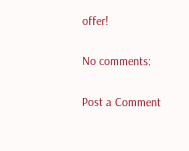offer!

No comments:

Post a Comment